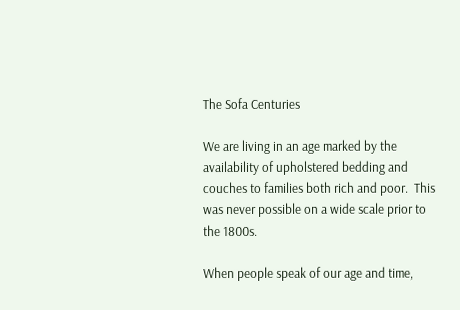The Sofa Centuries

We are living in an age marked by the availability of upholstered bedding and couches to families both rich and poor.  This was never possible on a wide scale prior to the 1800s.

When people speak of our age and time,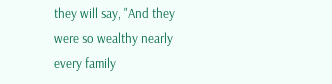they will say, "And they were so wealthy nearly every family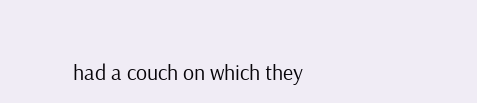had a couch on which they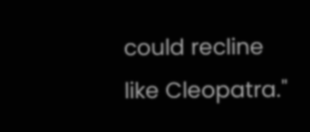could recline like Cleopatra."